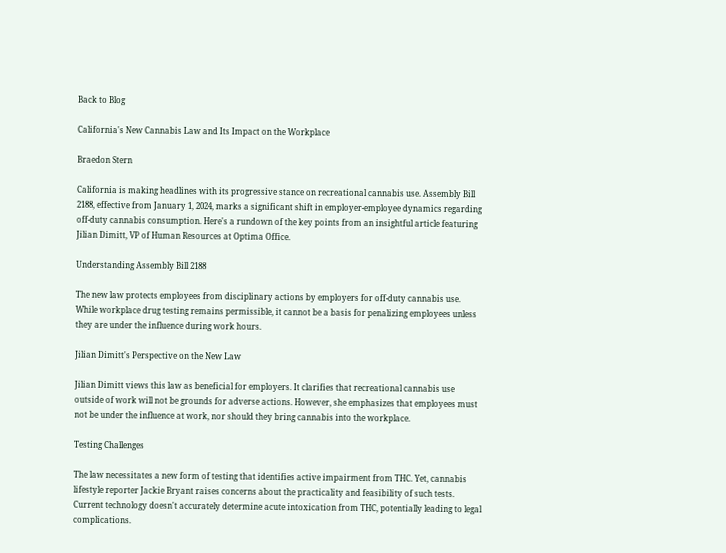Back to Blog

California's New Cannabis Law and Its Impact on the Workplace

Braedon Stern

California is making headlines with its progressive stance on recreational cannabis use. Assembly Bill 2188, effective from January 1, 2024, marks a significant shift in employer-employee dynamics regarding off-duty cannabis consumption. Here's a rundown of the key points from an insightful article featuring Jilian Dimitt, VP of Human Resources at Optima Office.

Understanding Assembly Bill 2188

The new law protects employees from disciplinary actions by employers for off-duty cannabis use. While workplace drug testing remains permissible, it cannot be a basis for penalizing employees unless they are under the influence during work hours.

Jilian Dimitt's Perspective on the New Law

Jilian Dimitt views this law as beneficial for employers. It clarifies that recreational cannabis use outside of work will not be grounds for adverse actions. However, she emphasizes that employees must not be under the influence at work, nor should they bring cannabis into the workplace.

Testing Challenges

The law necessitates a new form of testing that identifies active impairment from THC. Yet, cannabis lifestyle reporter Jackie Bryant raises concerns about the practicality and feasibility of such tests. Current technology doesn't accurately determine acute intoxication from THC, potentially leading to legal complications.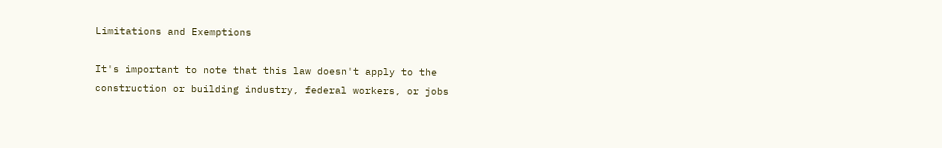Limitations and Exemptions

It's important to note that this law doesn't apply to the construction or building industry, federal workers, or jobs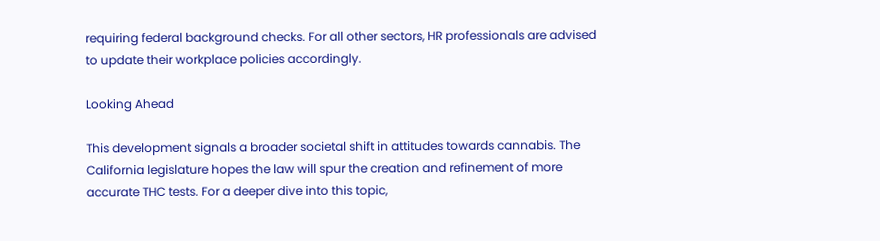requiring federal background checks. For all other sectors, HR professionals are advised to update their workplace policies accordingly.

Looking Ahead

This development signals a broader societal shift in attitudes towards cannabis. The California legislature hopes the law will spur the creation and refinement of more accurate THC tests. For a deeper dive into this topic,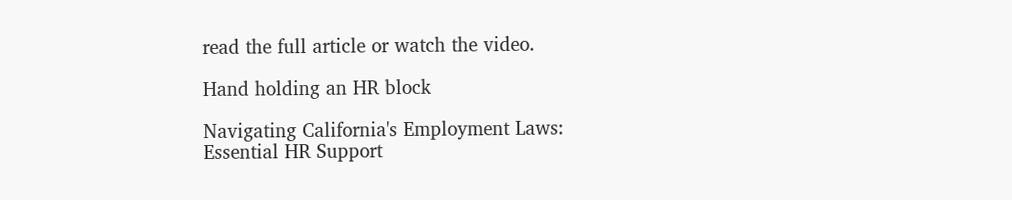read the full article or watch the video.

Hand holding an HR block

Navigating California's Employment Laws: Essential HR Support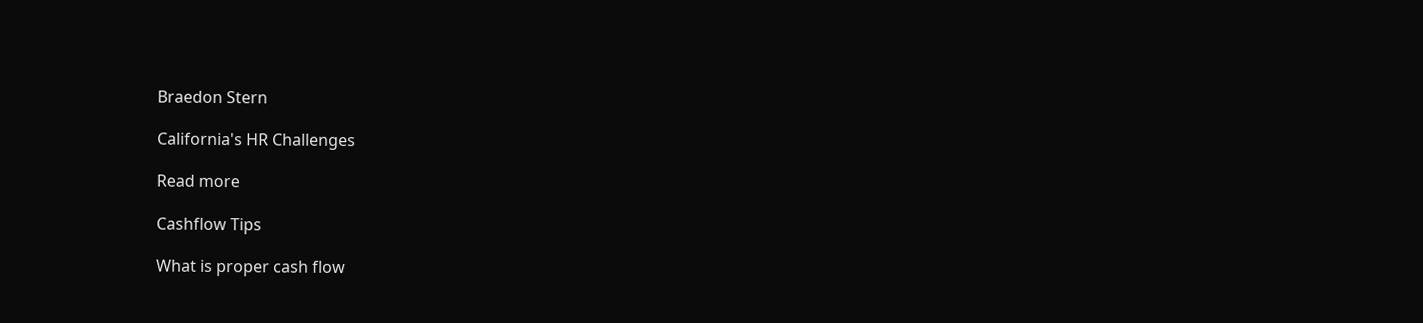Braedon Stern

California's HR Challenges

Read more

Cashflow Tips

What is proper cash flow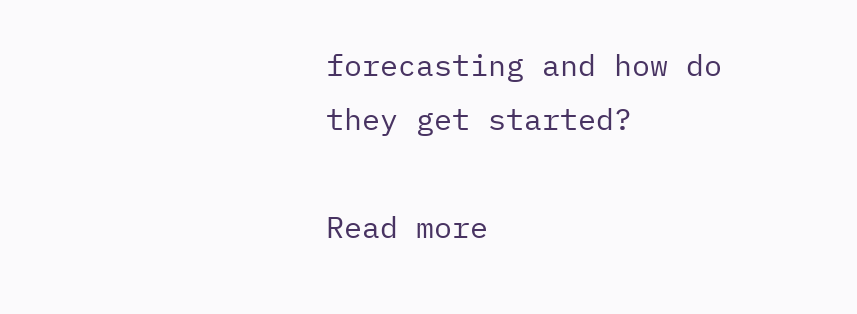forecasting and how do they get started?

Read more